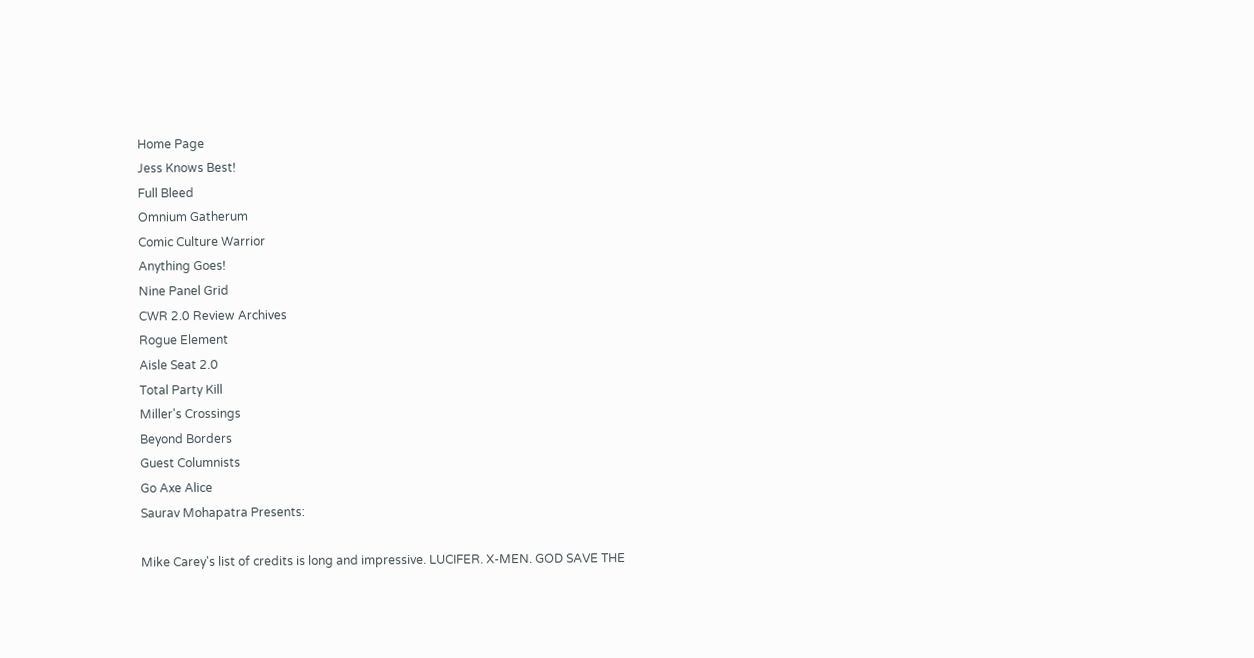Home Page
Jess Knows Best!
Full Bleed
Omnium Gatherum
Comic Culture Warrior
Anything Goes!
Nine Panel Grid
CWR 2.0 Review Archives
Rogue Element
Aisle Seat 2.0
Total Party Kill
Miller's Crossings
Beyond Borders
Guest Columnists
Go Axe Alice
Saurav Mohapatra Presents:

Mike Carey's list of credits is long and impressive. LUCIFER. X-MEN. GOD SAVE THE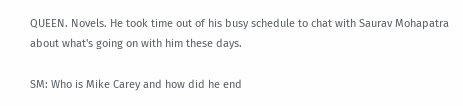QUEEN. Novels. He took time out of his busy schedule to chat with Saurav Mohapatra about what's going on with him these days.

SM: Who is Mike Carey and how did he end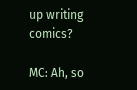up writing comics?

MC: Ah, so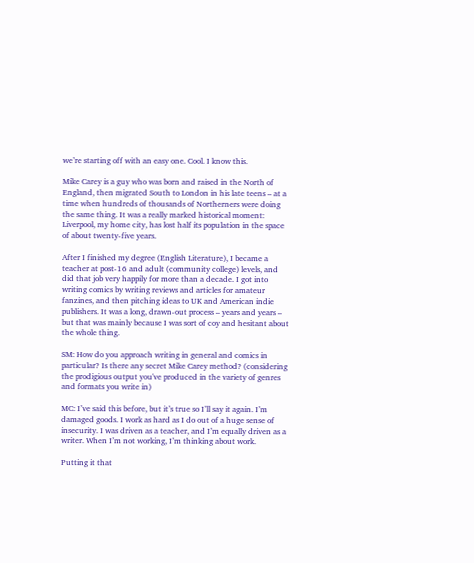we’re starting off with an easy one. Cool. I know this.

Mike Carey is a guy who was born and raised in the North of England, then migrated South to London in his late teens – at a time when hundreds of thousands of Northerners were doing the same thing. It was a really marked historical moment: Liverpool, my home city, has lost half its population in the space of about twenty-five years.

After I finished my degree (English Literature), I became a teacher at post-16 and adult (community college) levels, and did that job very happily for more than a decade. I got into writing comics by writing reviews and articles for amateur fanzines, and then pitching ideas to UK and American indie publishers. It was a long, drawn-out process – years and years – but that was mainly because I was sort of coy and hesitant about the whole thing.

SM: How do you approach writing in general and comics in particular? Is there any secret Mike Carey method? (considering the prodigious output you've produced in the variety of genres and formats you write in)

MC: I’ve said this before, but it’s true so I’ll say it again. I’m damaged goods. I work as hard as I do out of a huge sense of insecurity. I was driven as a teacher, and I’m equally driven as a writer. When I’m not working, I’m thinking about work.

Putting it that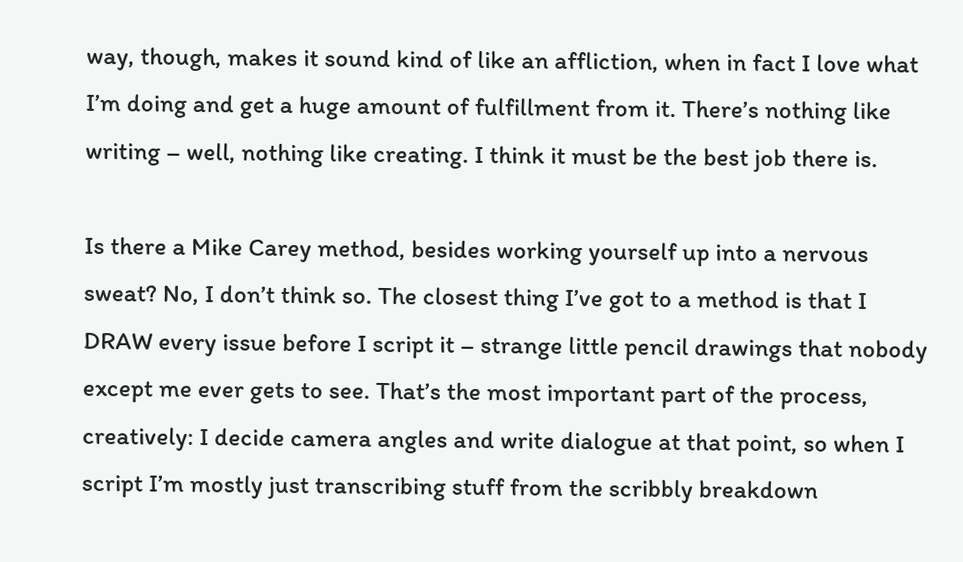way, though, makes it sound kind of like an affliction, when in fact I love what I’m doing and get a huge amount of fulfillment from it. There’s nothing like writing – well, nothing like creating. I think it must be the best job there is.

Is there a Mike Carey method, besides working yourself up into a nervous sweat? No, I don’t think so. The closest thing I’ve got to a method is that I DRAW every issue before I script it – strange little pencil drawings that nobody except me ever gets to see. That’s the most important part of the process, creatively: I decide camera angles and write dialogue at that point, so when I script I’m mostly just transcribing stuff from the scribbly breakdown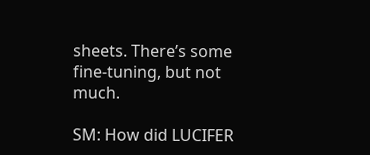sheets. There’s some fine-tuning, but not much.

SM: How did LUCIFER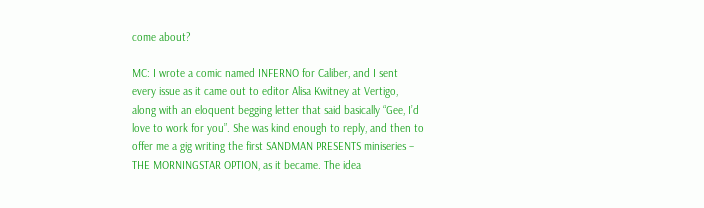come about?

MC: I wrote a comic named INFERNO for Caliber, and I sent every issue as it came out to editor Alisa Kwitney at Vertigo, along with an eloquent begging letter that said basically “Gee, I’d love to work for you”. She was kind enough to reply, and then to offer me a gig writing the first SANDMAN PRESENTS miniseries – THE MORNINGSTAR OPTION, as it became. The idea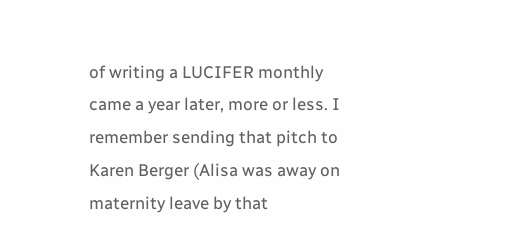of writing a LUCIFER monthly came a year later, more or less. I remember sending that pitch to Karen Berger (Alisa was away on maternity leave by that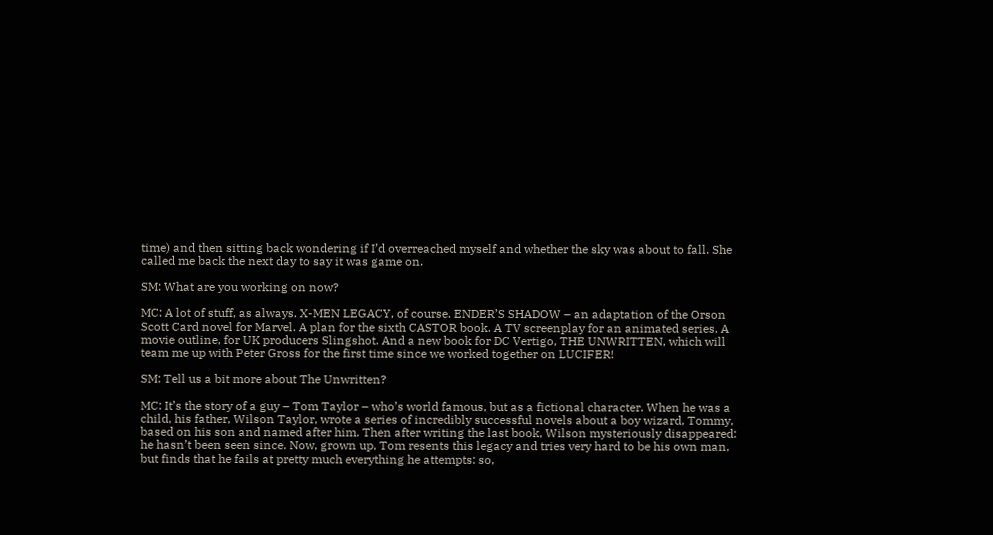time) and then sitting back wondering if I’d overreached myself and whether the sky was about to fall. She called me back the next day to say it was game on.

SM: What are you working on now?

MC: A lot of stuff, as always. X-MEN LEGACY, of course. ENDER’S SHADOW – an adaptation of the Orson Scott Card novel for Marvel. A plan for the sixth CASTOR book. A TV screenplay for an animated series. A movie outline, for UK producers Slingshot. And a new book for DC Vertigo, THE UNWRITTEN, which will team me up with Peter Gross for the first time since we worked together on LUCIFER!

SM: Tell us a bit more about The Unwritten?

MC: It’s the story of a guy – Tom Taylor – who’s world famous, but as a fictional character. When he was a child, his father, Wilson Taylor, wrote a series of incredibly successful novels about a boy wizard, Tommy, based on his son and named after him. Then after writing the last book, Wilson mysteriously disappeared: he hasn’t been seen since. Now, grown up, Tom resents this legacy and tries very hard to be his own man, but finds that he fails at pretty much everything he attempts: so,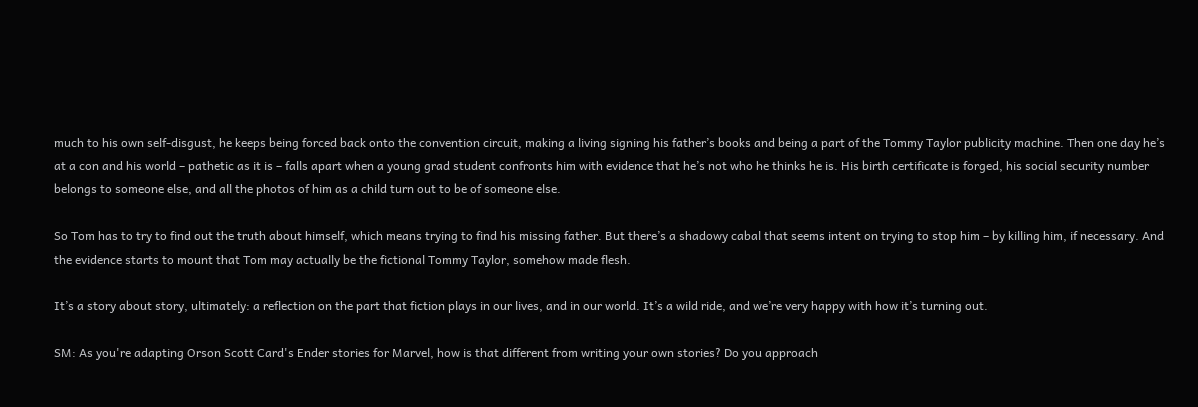much to his own self-disgust, he keeps being forced back onto the convention circuit, making a living signing his father’s books and being a part of the Tommy Taylor publicity machine. Then one day he’s at a con and his world – pathetic as it is – falls apart when a young grad student confronts him with evidence that he’s not who he thinks he is. His birth certificate is forged, his social security number belongs to someone else, and all the photos of him as a child turn out to be of someone else.

So Tom has to try to find out the truth about himself, which means trying to find his missing father. But there’s a shadowy cabal that seems intent on trying to stop him – by killing him, if necessary. And the evidence starts to mount that Tom may actually be the fictional Tommy Taylor, somehow made flesh.

It’s a story about story, ultimately: a reflection on the part that fiction plays in our lives, and in our world. It’s a wild ride, and we’re very happy with how it’s turning out.

SM: As you're adapting Orson Scott Card's Ender stories for Marvel, how is that different from writing your own stories? Do you approach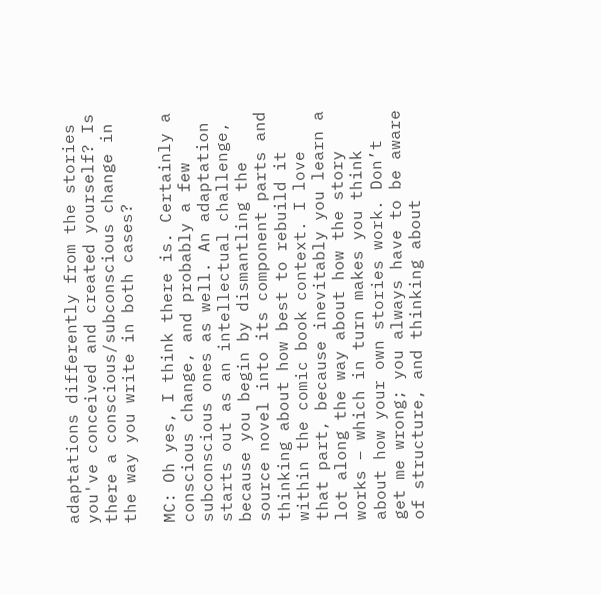adaptations differently from the stories you've conceived and created yourself? Is there a conscious/subconscious change in the way you write in both cases?

MC: Oh yes, I think there is. Certainly a conscious change, and probably a few subconscious ones as well. An adaptation starts out as an intellectual challenge, because you begin by dismantling the source novel into its component parts and thinking about how best to rebuild it within the comic book context. I love that part, because inevitably you learn a lot along the way about how the story works – which in turn makes you think about how your own stories work. Don’t get me wrong; you always have to be aware of structure, and thinking about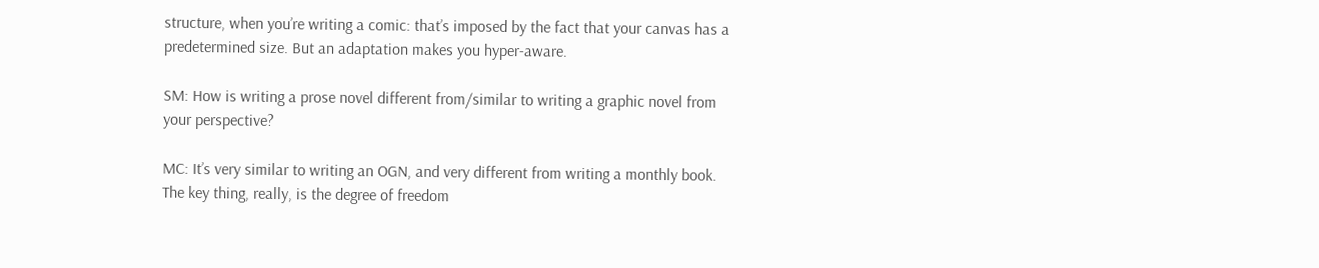structure, when you’re writing a comic: that’s imposed by the fact that your canvas has a predetermined size. But an adaptation makes you hyper-aware.

SM: How is writing a prose novel different from/similar to writing a graphic novel from your perspective?

MC: It’s very similar to writing an OGN, and very different from writing a monthly book. The key thing, really, is the degree of freedom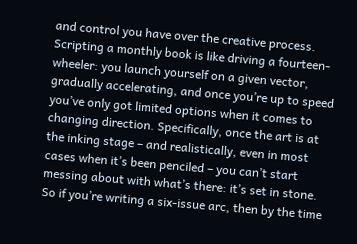and control you have over the creative process. Scripting a monthly book is like driving a fourteen-wheeler: you launch yourself on a given vector, gradually accelerating, and once you’re up to speed you’ve only got limited options when it comes to changing direction. Specifically, once the art is at the inking stage – and realistically, even in most cases when it’s been penciled – you can’t start messing about with what’s there: it’s set in stone. So if you’re writing a six-issue arc, then by the time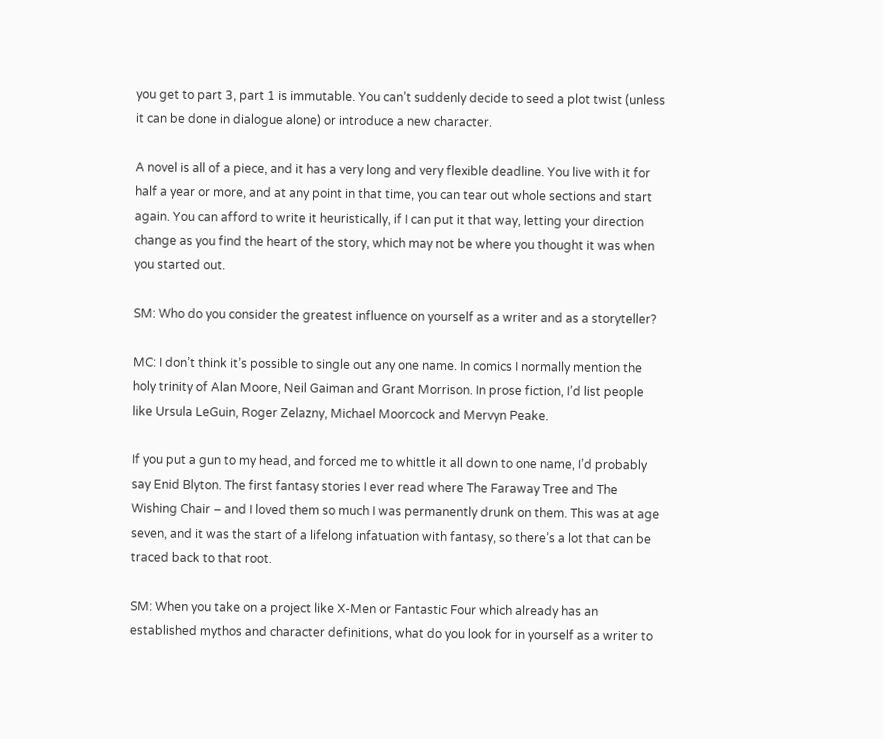you get to part 3, part 1 is immutable. You can’t suddenly decide to seed a plot twist (unless it can be done in dialogue alone) or introduce a new character.

A novel is all of a piece, and it has a very long and very flexible deadline. You live with it for half a year or more, and at any point in that time, you can tear out whole sections and start again. You can afford to write it heuristically, if I can put it that way, letting your direction change as you find the heart of the story, which may not be where you thought it was when you started out.

SM: Who do you consider the greatest influence on yourself as a writer and as a storyteller?

MC: I don’t think it’s possible to single out any one name. In comics I normally mention the holy trinity of Alan Moore, Neil Gaiman and Grant Morrison. In prose fiction, I’d list people like Ursula LeGuin, Roger Zelazny, Michael Moorcock and Mervyn Peake.

If you put a gun to my head, and forced me to whittle it all down to one name, I’d probably say Enid Blyton. The first fantasy stories I ever read where The Faraway Tree and The Wishing Chair – and I loved them so much I was permanently drunk on them. This was at age seven, and it was the start of a lifelong infatuation with fantasy, so there’s a lot that can be traced back to that root.

SM: When you take on a project like X-Men or Fantastic Four which already has an established mythos and character definitions, what do you look for in yourself as a writer to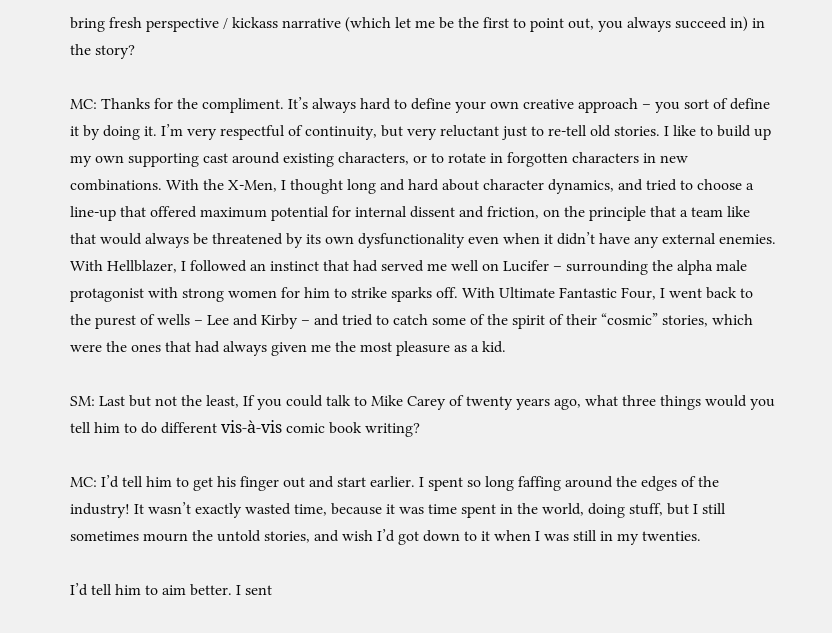bring fresh perspective / kickass narrative (which let me be the first to point out, you always succeed in) in the story?

MC: Thanks for the compliment. It’s always hard to define your own creative approach – you sort of define it by doing it. I’m very respectful of continuity, but very reluctant just to re-tell old stories. I like to build up my own supporting cast around existing characters, or to rotate in forgotten characters in new combinations. With the X-Men, I thought long and hard about character dynamics, and tried to choose a line-up that offered maximum potential for internal dissent and friction, on the principle that a team like that would always be threatened by its own dysfunctionality even when it didn’t have any external enemies. With Hellblazer, I followed an instinct that had served me well on Lucifer – surrounding the alpha male protagonist with strong women for him to strike sparks off. With Ultimate Fantastic Four, I went back to the purest of wells – Lee and Kirby – and tried to catch some of the spirit of their “cosmic” stories, which were the ones that had always given me the most pleasure as a kid.

SM: Last but not the least, If you could talk to Mike Carey of twenty years ago, what three things would you tell him to do different vis-à-vis comic book writing?

MC: I’d tell him to get his finger out and start earlier. I spent so long faffing around the edges of the industry! It wasn’t exactly wasted time, because it was time spent in the world, doing stuff, but I still sometimes mourn the untold stories, and wish I’d got down to it when I was still in my twenties.

I’d tell him to aim better. I sent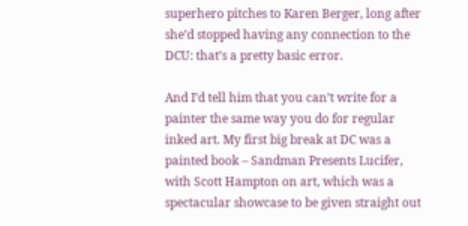superhero pitches to Karen Berger, long after she’d stopped having any connection to the DCU: that’s a pretty basic error.

And I’d tell him that you can’t write for a painter the same way you do for regular inked art. My first big break at DC was a painted book – Sandman Presents Lucifer, with Scott Hampton on art, which was a spectacular showcase to be given straight out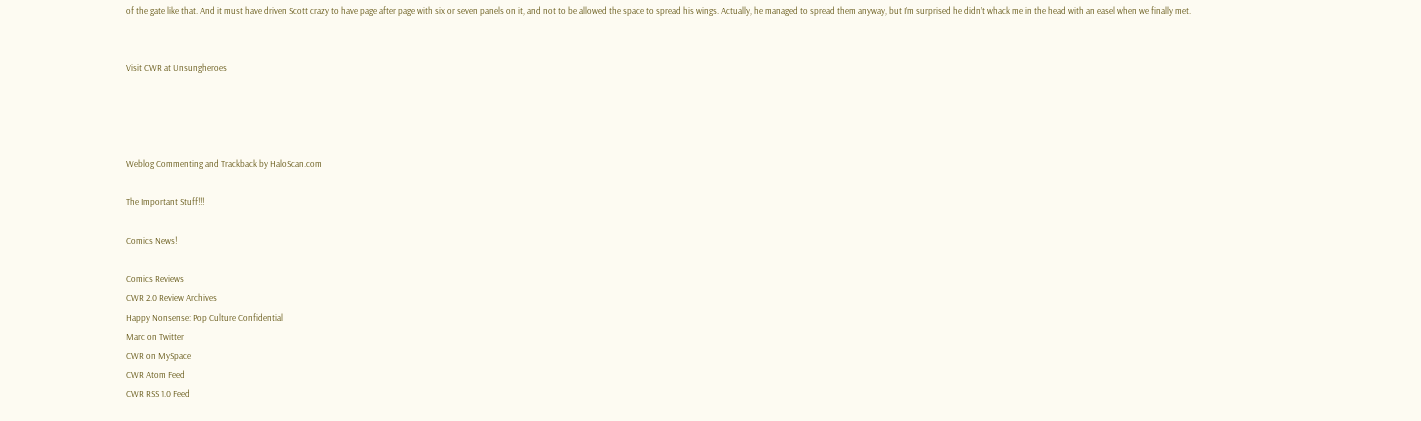of the gate like that. And it must have driven Scott crazy to have page after page with six or seven panels on it, and not to be allowed the space to spread his wings. Actually, he managed to spread them anyway, but I’m surprised he didn’t whack me in the head with an easel when we finally met.


Visit CWR at Unsungheroes




Weblog Commenting and Trackback by HaloScan.com

The Important Stuff!!!

Comics News!

Comics Reviews
CWR 2.0 Review Archives
Happy Nonsense: Pop Culture Confidential
Marc on Twitter
CWR on MySpace
CWR Atom Feed
CWR RSS 1.0 Feed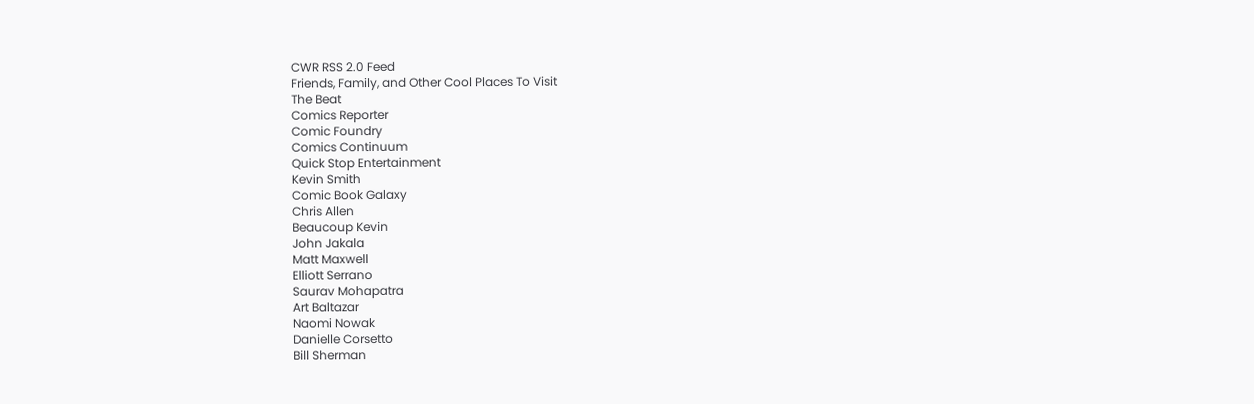CWR RSS 2.0 Feed
Friends, Family, and Other Cool Places To Visit
The Beat
Comics Reporter
Comic Foundry
Comics Continuum
Quick Stop Entertainment
Kevin Smith
Comic Book Galaxy
Chris Allen
Beaucoup Kevin
John Jakala
Matt Maxwell
Elliott Serrano
Saurav Mohapatra
Art Baltazar
Naomi Nowak
Danielle Corsetto
Bill Sherman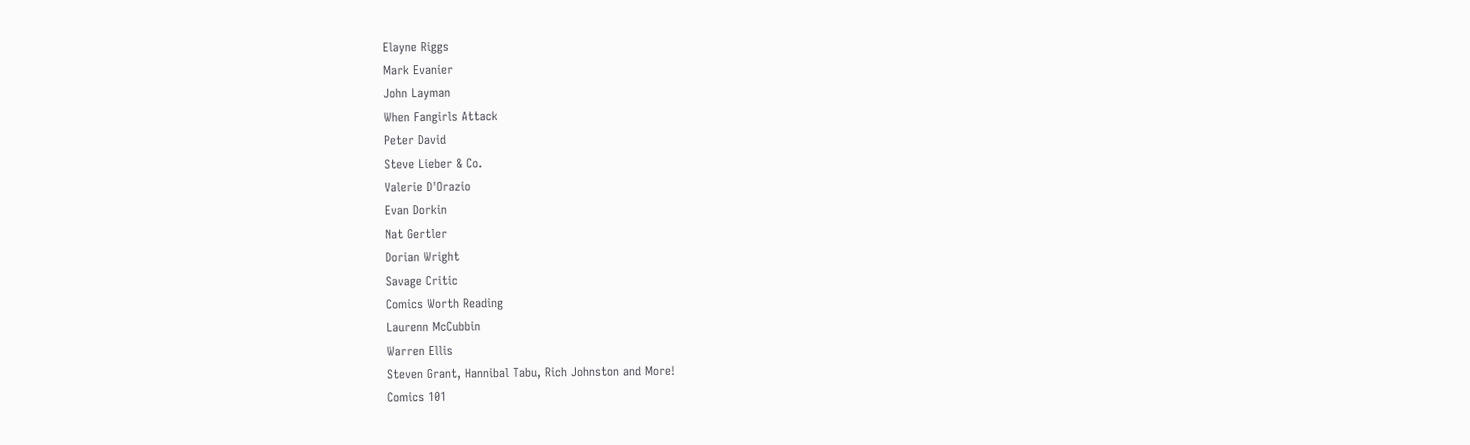Elayne Riggs
Mark Evanier
John Layman
When Fangirls Attack
Peter David
Steve Lieber & Co.
Valerie D'Orazio
Evan Dorkin
Nat Gertler
Dorian Wright
Savage Critic
Comics Worth Reading
Laurenn McCubbin
Warren Ellis
Steven Grant, Hannibal Tabu, Rich Johnston and More!
Comics 101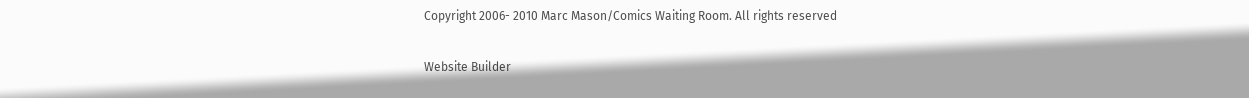Copyright 2006- 2010 Marc Mason/Comics Waiting Room. All rights reserved

Website Builder